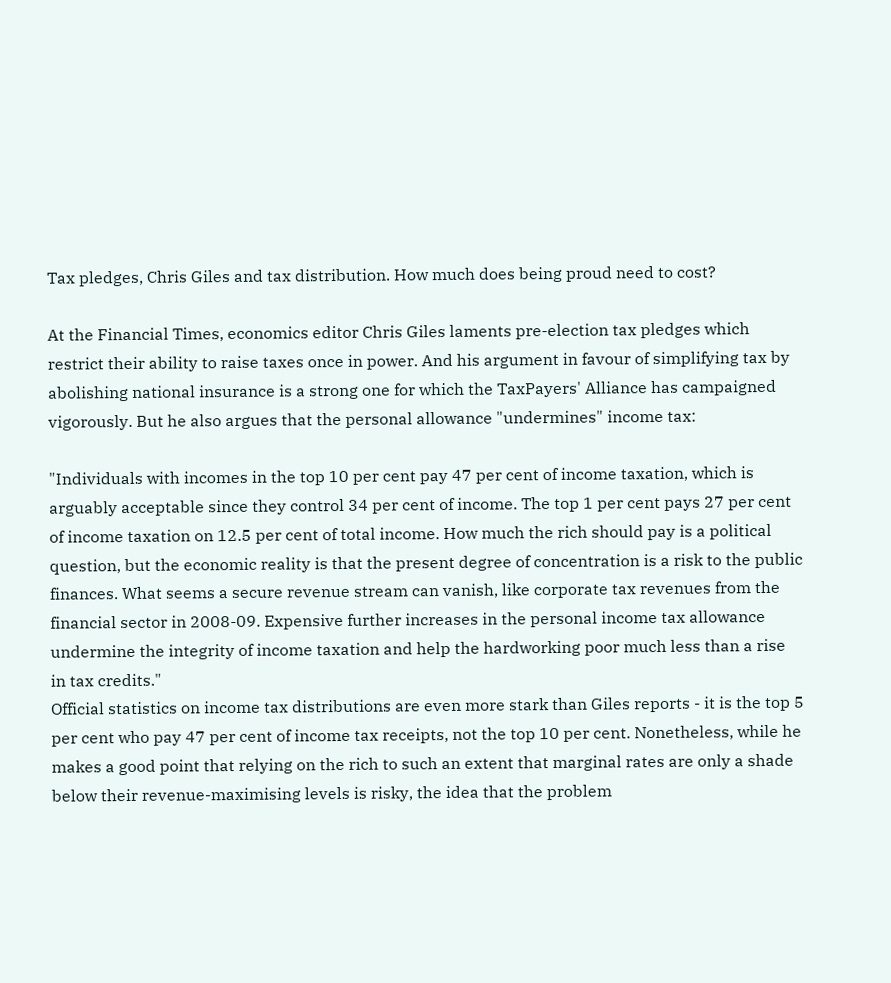Tax pledges, Chris Giles and tax distribution. How much does being proud need to cost?

At the Financial Times, economics editor Chris Giles laments pre-election tax pledges which restrict their ability to raise taxes once in power. And his argument in favour of simplifying tax by abolishing national insurance is a strong one for which the TaxPayers' Alliance has campaigned vigorously. But he also argues that the personal allowance "undermines" income tax:

"Individuals with incomes in the top 10 per cent pay 47 per cent of income taxation, which is arguably acceptable since they control 34 per cent of income. The top 1 per cent pays 27 per cent of income taxation on 12.5 per cent of total income. How much the rich should pay is a political question, but the economic reality is that the present degree of concentration is a risk to the public finances. What seems a secure revenue stream can vanish, like corporate tax revenues from the financial sector in 2008-09. Expensive further increases in the personal income tax allowance undermine the integrity of income taxation and help the hardworking poor much less than a rise in tax credits."
Official statistics on income tax distributions are even more stark than Giles reports - it is the top 5 per cent who pay 47 per cent of income tax receipts, not the top 10 per cent. Nonetheless, while he makes a good point that relying on the rich to such an extent that marginal rates are only a shade below their revenue-maximising levels is risky, the idea that the problem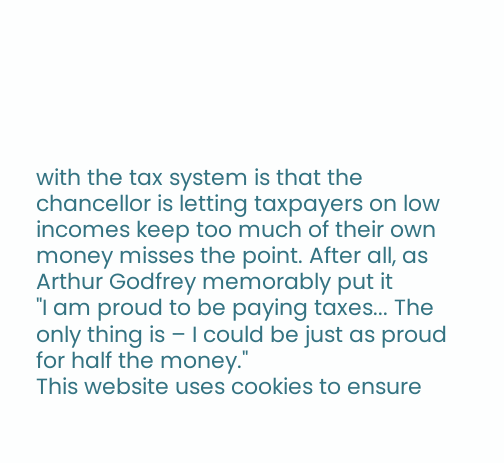with the tax system is that the chancellor is letting taxpayers on low incomes keep too much of their own money misses the point. After all, as Arthur Godfrey memorably put it
"I am proud to be paying taxes... The only thing is – I could be just as proud for half the money."
This website uses cookies to ensure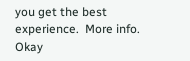you get the best experience.  More info. Okay